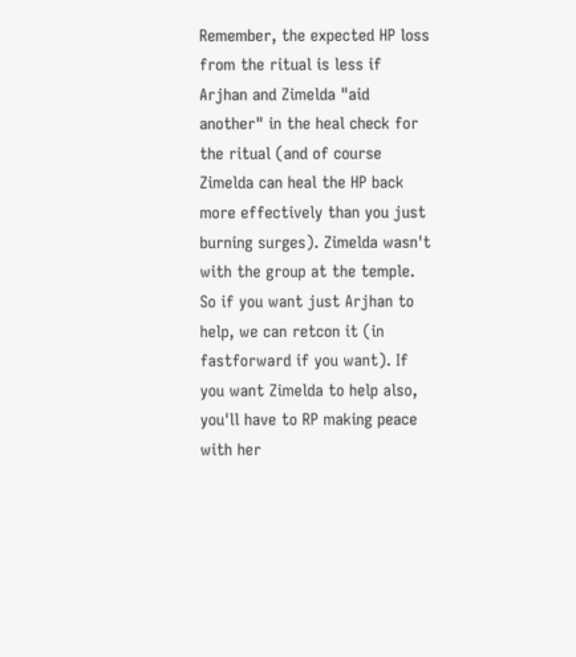Remember, the expected HP loss from the ritual is less if Arjhan and Zimelda "aid another" in the heal check for the ritual (and of course Zimelda can heal the HP back more effectively than you just burning surges). Zimelda wasn't with the group at the temple. So if you want just Arjhan to help, we can retcon it (in fastforward if you want). If you want Zimelda to help also, you'll have to RP making peace with her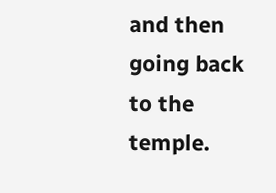and then going back to the temple.